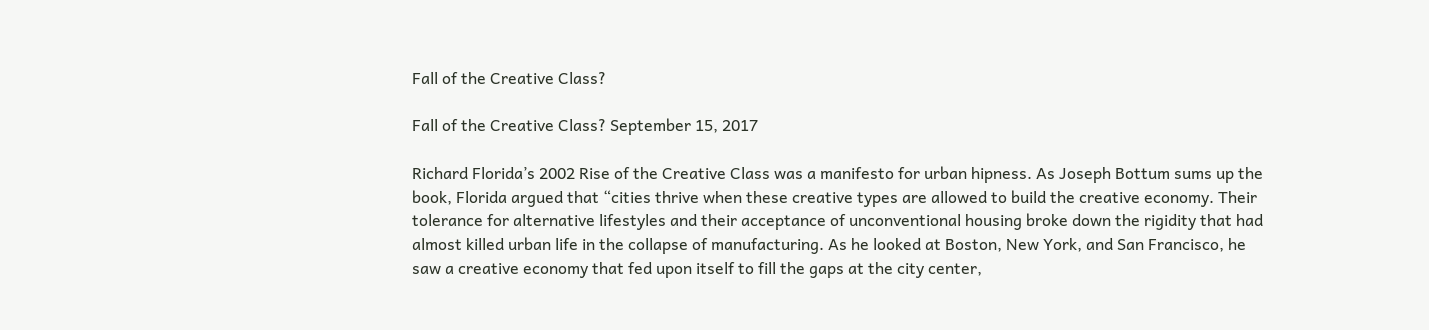Fall of the Creative Class?

Fall of the Creative Class? September 15, 2017

Richard Florida’s 2002 Rise of the Creative Class was a manifesto for urban hipness. As Joseph Bottum sums up the book, Florida argued that “cities thrive when these creative types are allowed to build the creative economy. Their tolerance for alternative lifestyles and their acceptance of unconventional housing broke down the rigidity that had almost killed urban life in the collapse of manufacturing. As he looked at Boston, New York, and San Francisco, he saw a creative economy that fed upon itself to fill the gaps at the city center,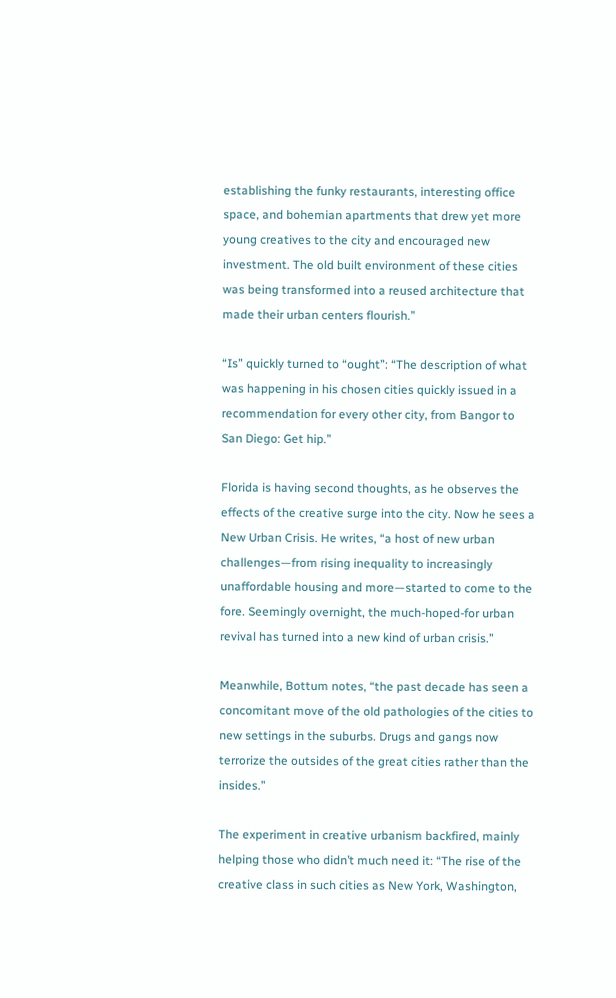establishing the funky restaurants, interesting office space, and bohemian apartments that drew yet more young creatives to the city and encouraged new investment. The old built environment of these cities was being transformed into a reused architecture that made their urban centers flourish.”

“Is” quickly turned to “ought”: “The description of what was happening in his chosen cities quickly issued in a recommendation for every other city, from Bangor to San Diego: Get hip.”

Florida is having second thoughts, as he observes the effects of the creative surge into the city. Now he sees a New Urban Crisis. He writes, “a host of new urban challenges—from rising inequality to increasingly unaffordable housing and more—started to come to the fore. Seemingly overnight, the much-hoped-for urban revival has turned into a new kind of urban crisis.”

Meanwhile, Bottum notes, “the past decade has seen a concomitant move of the old pathologies of the cities to new settings in the suburbs. Drugs and gangs now terrorize the outsides of the great cities rather than the insides.”

The experiment in creative urbanism backfired, mainly helping those who didn’t much need it: “The rise of the creative class in such cities as New York, Washington,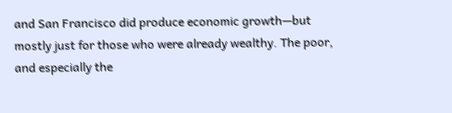and San Francisco did produce economic growth—but mostly just for those who were already wealthy. The poor, and especially the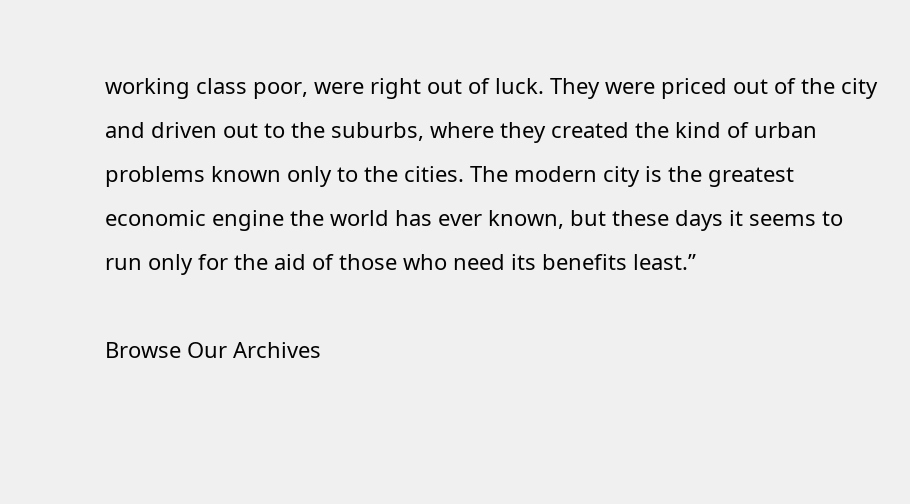working class poor, were right out of luck. They were priced out of the city and driven out to the suburbs, where they created the kind of urban problems known only to the cities. The modern city is the greatest economic engine the world has ever known, but these days it seems to run only for the aid of those who need its benefits least.”

Browse Our Archives